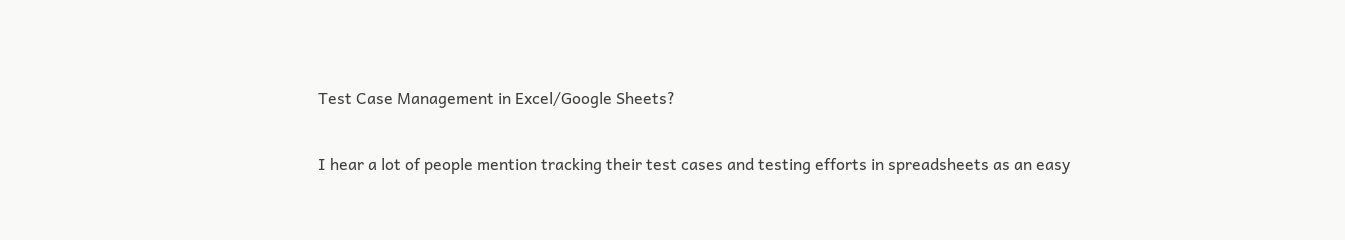Test Case Management in Excel/Google Sheets?

I hear a lot of people mention tracking their test cases and testing efforts in spreadsheets as an easy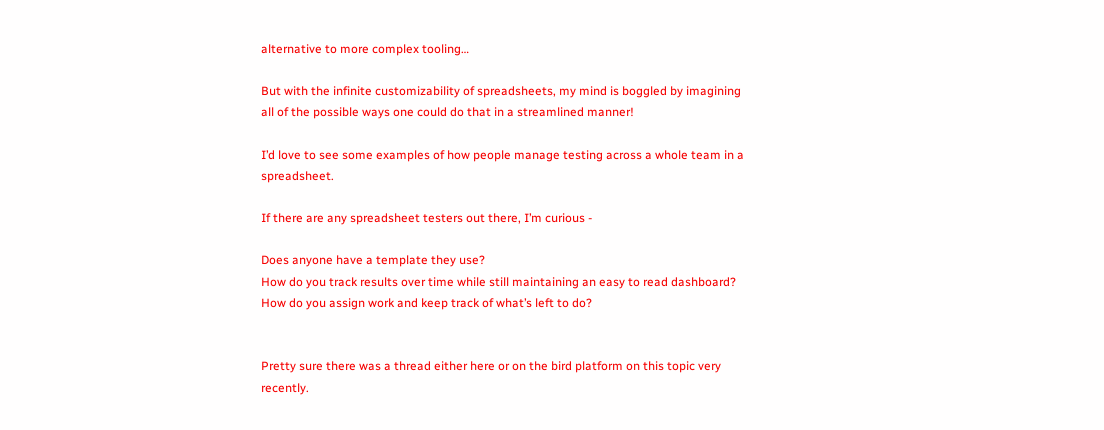alternative to more complex tooling…

But with the infinite customizability of spreadsheets, my mind is boggled by imagining all of the possible ways one could do that in a streamlined manner!

I’d love to see some examples of how people manage testing across a whole team in a spreadsheet.

If there are any spreadsheet testers out there, I’m curious -

Does anyone have a template they use?
How do you track results over time while still maintaining an easy to read dashboard?
How do you assign work and keep track of what’s left to do?


Pretty sure there was a thread either here or on the bird platform on this topic very recently.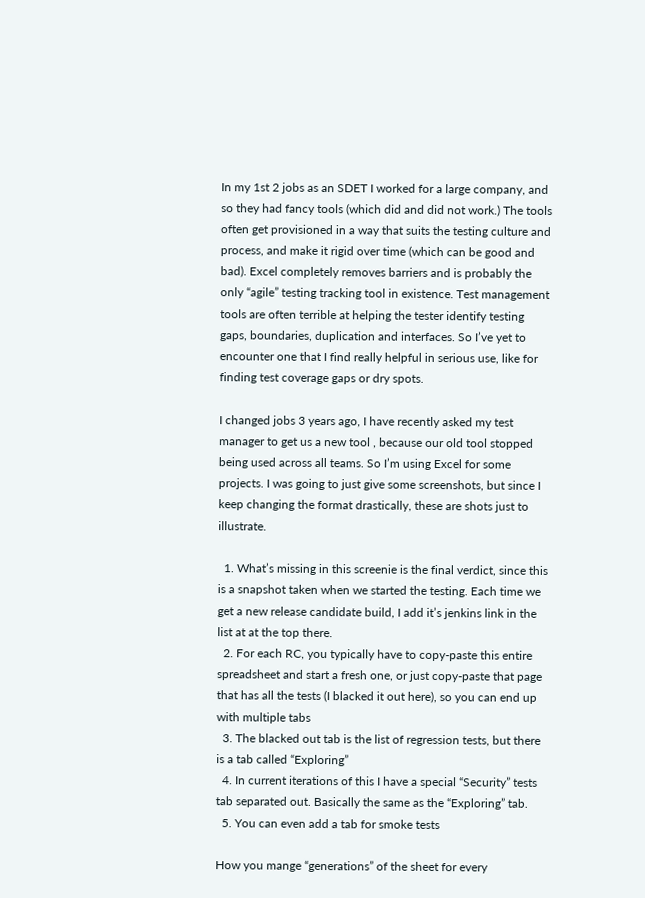In my 1st 2 jobs as an SDET I worked for a large company, and so they had fancy tools (which did and did not work.) The tools often get provisioned in a way that suits the testing culture and process, and make it rigid over time (which can be good and bad). Excel completely removes barriers and is probably the only “agile” testing tracking tool in existence. Test management tools are often terrible at helping the tester identify testing gaps, boundaries, duplication and interfaces. So I’ve yet to encounter one that I find really helpful in serious use, like for finding test coverage gaps or dry spots.

I changed jobs 3 years ago, I have recently asked my test manager to get us a new tool , because our old tool stopped being used across all teams. So I’m using Excel for some projects. I was going to just give some screenshots, but since I keep changing the format drastically, these are shots just to illustrate.

  1. What’s missing in this screenie is the final verdict, since this is a snapshot taken when we started the testing. Each time we get a new release candidate build, I add it’s jenkins link in the list at at the top there.
  2. For each RC, you typically have to copy-paste this entire spreadsheet and start a fresh one, or just copy-paste that page that has all the tests (I blacked it out here), so you can end up with multiple tabs
  3. The blacked out tab is the list of regression tests, but there is a tab called “Exploring”
  4. In current iterations of this I have a special “Security” tests tab separated out. Basically the same as the “Exploring” tab.
  5. You can even add a tab for smoke tests

How you mange “generations” of the sheet for every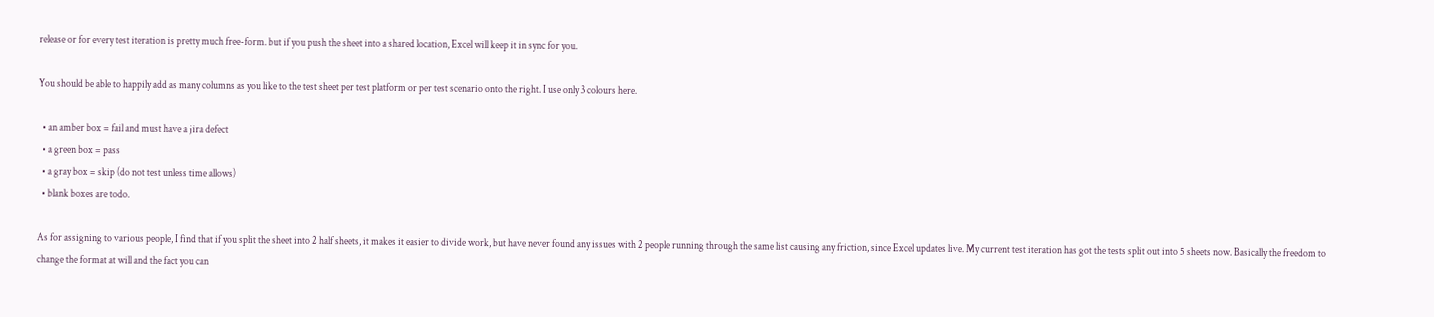release or for every test iteration is pretty much free-form. but if you push the sheet into a shared location, Excel will keep it in sync for you.

You should be able to happily add as many columns as you like to the test sheet per test platform or per test scenario onto the right. I use only 3 colours here.

  • an amber box = fail and must have a jira defect
  • a green box = pass
  • a gray box = skip (do not test unless time allows)
  • blank boxes are todo.

As for assigning to various people, I find that if you split the sheet into 2 half sheets, it makes it easier to divide work, but have never found any issues with 2 people running through the same list causing any friction, since Excel updates live. My current test iteration has got the tests split out into 5 sheets now. Basically the freedom to change the format at will and the fact you can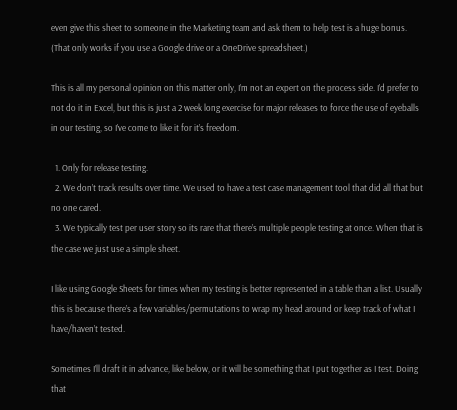even give this sheet to someone in the Marketing team and ask them to help test is a huge bonus. (That only works if you use a Google drive or a OneDrive spreadsheet.)

This is all my personal opinion on this matter only, I’m not an expert on the process side. I’d prefer to not do it in Excel, but this is just a 2 week long exercise for major releases to force the use of eyeballs in our testing, so I’ve come to like it for it’s freedom.

  1. Only for release testing.
  2. We don’t track results over time. We used to have a test case management tool that did all that but no one cared.
  3. We typically test per user story so its rare that there’s multiple people testing at once. When that is the case we just use a simple sheet.

I like using Google Sheets for times when my testing is better represented in a table than a list. Usually this is because there’s a few variables/permutations to wrap my head around or keep track of what I have/haven’t tested.

Sometimes I’ll draft it in advance, like below, or it will be something that I put together as I test. Doing that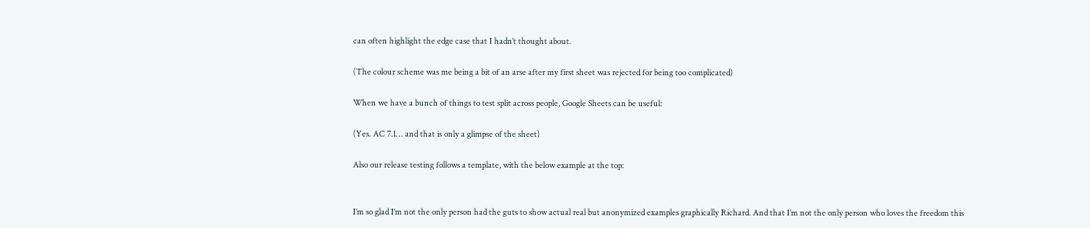can often highlight the edge case that I hadn’t thought about.

(The colour scheme was me being a bit of an arse after my first sheet was rejected for being too complicated)

When we have a bunch of things to test split across people, Google Sheets can be useful:

(Yes. AC 7.1… and that is only a glimpse of the sheet)

Also our release testing follows a template, with the below example at the top:


I’m so glad I’m not the only person had the guts to show actual real but anonymized examples graphically Richard. And that I’m not the only person who loves the freedom this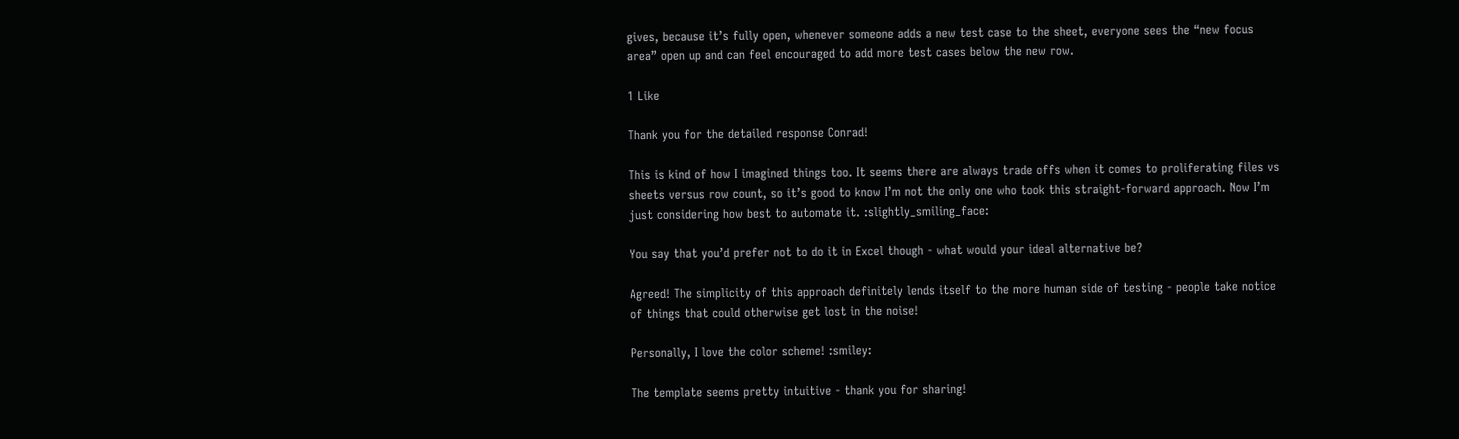gives, because it’s fully open, whenever someone adds a new test case to the sheet, everyone sees the “new focus area” open up and can feel encouraged to add more test cases below the new row.

1 Like

Thank you for the detailed response Conrad!

This is kind of how I imagined things too. It seems there are always trade offs when it comes to proliferating files vs sheets versus row count, so it’s good to know I’m not the only one who took this straight-forward approach. Now I’m just considering how best to automate it. :slightly_smiling_face:

You say that you’d prefer not to do it in Excel though - what would your ideal alternative be?

Agreed! The simplicity of this approach definitely lends itself to the more human side of testing - people take notice of things that could otherwise get lost in the noise!

Personally, I love the color scheme! :smiley:

The template seems pretty intuitive - thank you for sharing!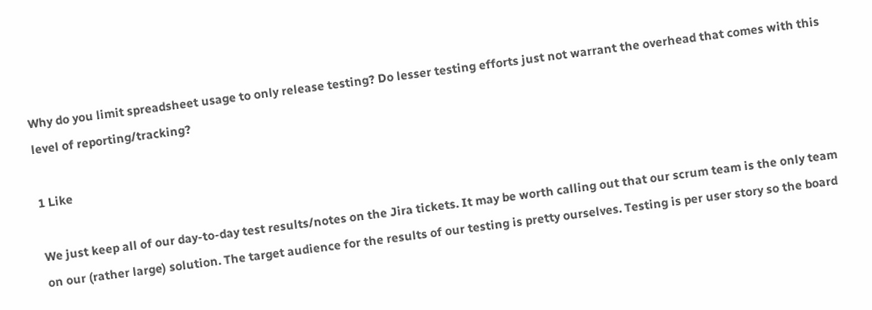Why do you limit spreadsheet usage to only release testing? Do lesser testing efforts just not warrant the overhead that comes with this level of reporting/tracking?

1 Like

We just keep all of our day-to-day test results/notes on the Jira tickets. It may be worth calling out that our scrum team is the only team on our (rather large) solution. The target audience for the results of our testing is pretty ourselves. Testing is per user story so the board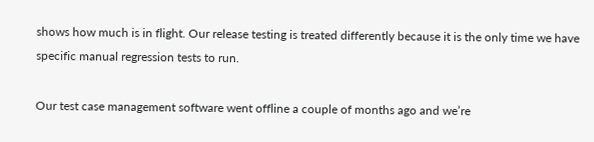shows how much is in flight. Our release testing is treated differently because it is the only time we have specific manual regression tests to run.

Our test case management software went offline a couple of months ago and we’re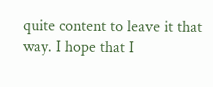quite content to leave it that way. I hope that I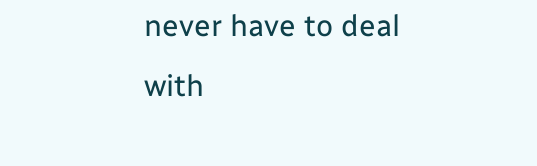never have to deal with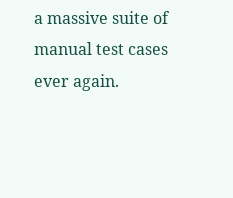a massive suite of manual test cases ever again.